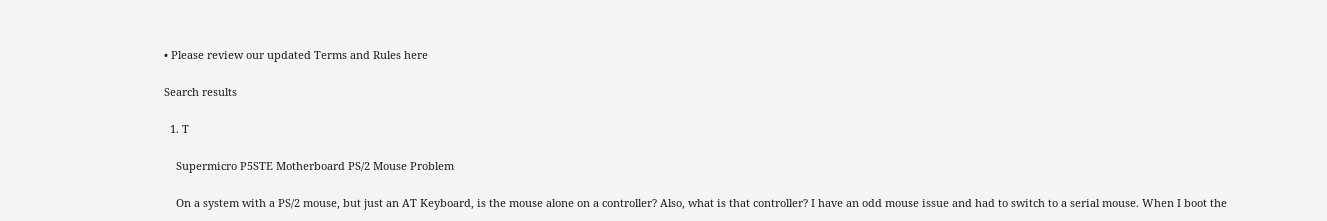• Please review our updated Terms and Rules here

Search results

  1. T

    Supermicro P5STE Motherboard PS/2 Mouse Problem

    On a system with a PS/2 mouse, but just an AT Keyboard, is the mouse alone on a controller? Also, what is that controller? I have an odd mouse issue and had to switch to a serial mouse. When I boot the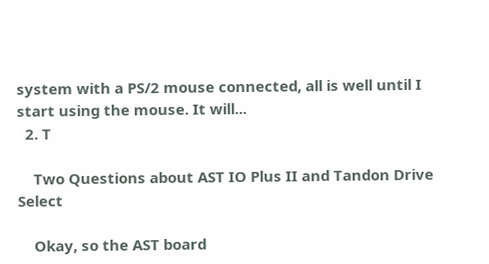system with a PS/2 mouse connected, all is well until I start using the mouse. It will...
  2. T

    Two Questions about AST IO Plus II and Tandon Drive Select

    Okay, so the AST board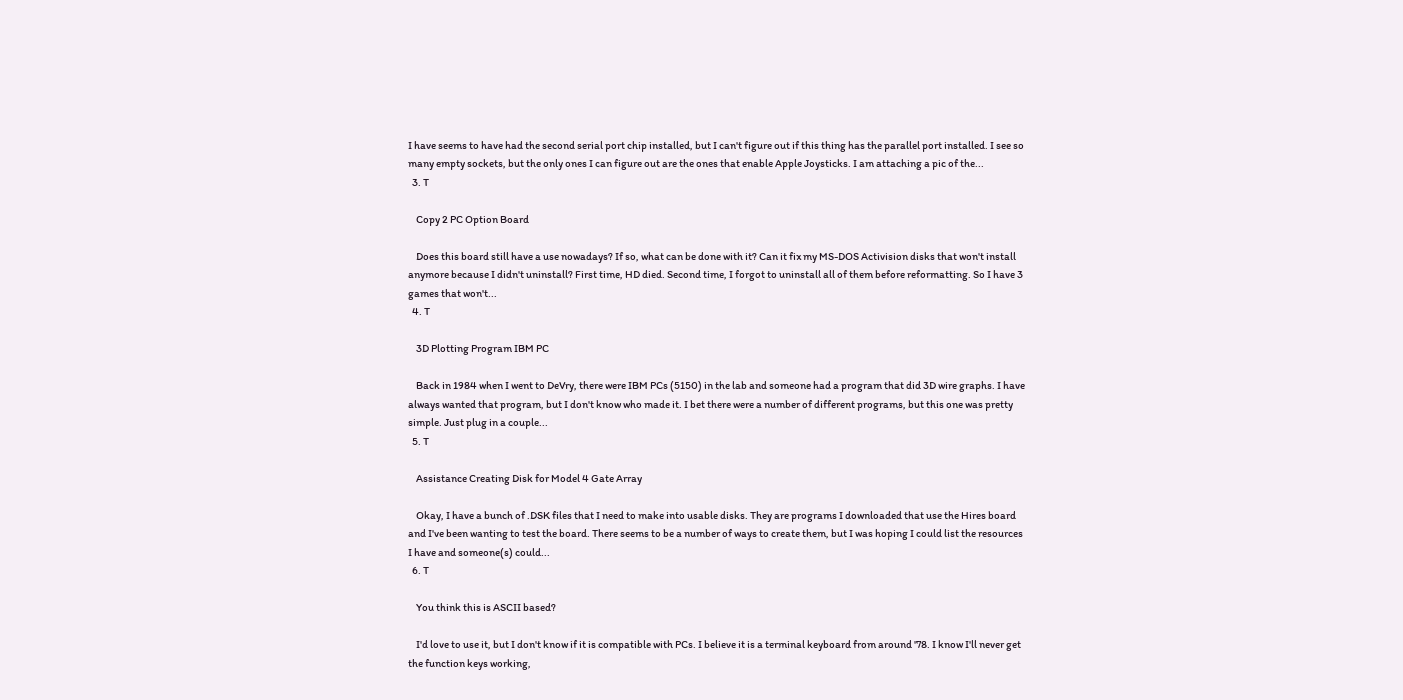I have seems to have had the second serial port chip installed, but I can't figure out if this thing has the parallel port installed. I see so many empty sockets, but the only ones I can figure out are the ones that enable Apple Joysticks. I am attaching a pic of the...
  3. T

    Copy 2 PC Option Board

    Does this board still have a use nowadays? If so, what can be done with it? Can it fix my MS-DOS Activision disks that won't install anymore because I didn't uninstall? First time, HD died. Second time, I forgot to uninstall all of them before reformatting. So I have 3 games that won't...
  4. T

    3D Plotting Program IBM PC

    Back in 1984 when I went to DeVry, there were IBM PCs (5150) in the lab and someone had a program that did 3D wire graphs. I have always wanted that program, but I don't know who made it. I bet there were a number of different programs, but this one was pretty simple. Just plug in a couple...
  5. T

    Assistance Creating Disk for Model 4 Gate Array

    Okay, I have a bunch of .DSK files that I need to make into usable disks. They are programs I downloaded that use the Hires board and I've been wanting to test the board. There seems to be a number of ways to create them, but I was hoping I could list the resources I have and someone(s) could...
  6. T

    You think this is ASCII based?

    I'd love to use it, but I don't know if it is compatible with PCs. I believe it is a terminal keyboard from around '78. I know I'll never get the function keys working,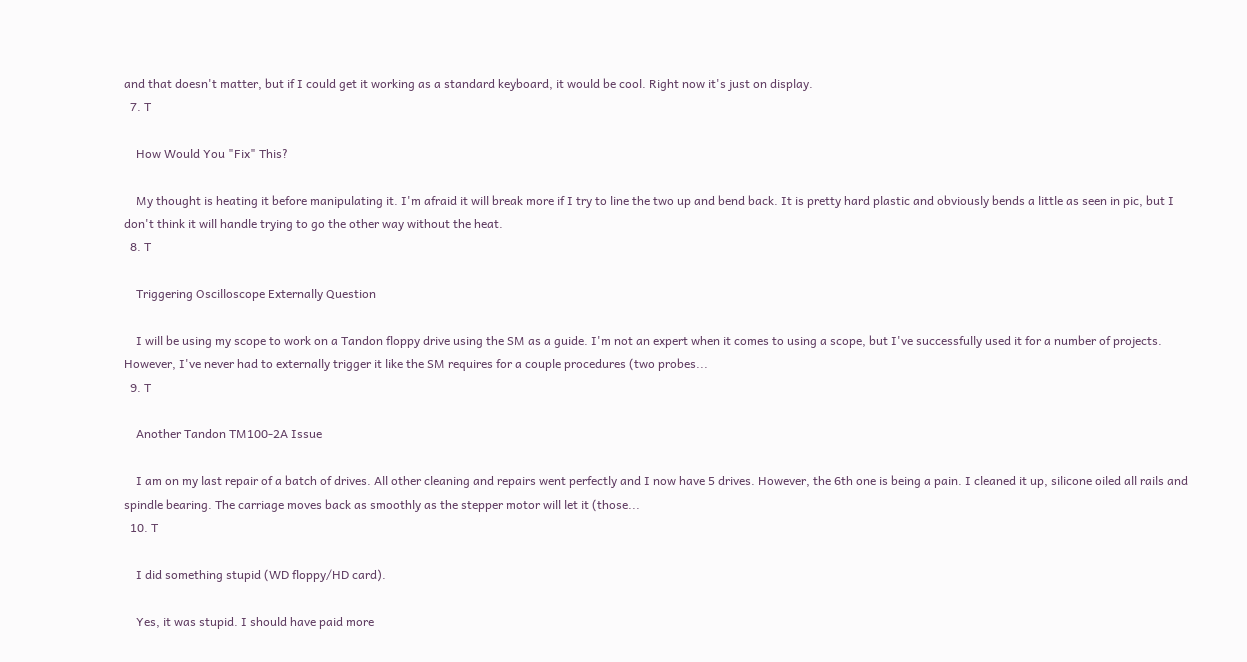and that doesn't matter, but if I could get it working as a standard keyboard, it would be cool. Right now it's just on display.
  7. T

    How Would You "Fix" This?

    My thought is heating it before manipulating it. I'm afraid it will break more if I try to line the two up and bend back. It is pretty hard plastic and obviously bends a little as seen in pic, but I don't think it will handle trying to go the other way without the heat.
  8. T

    Triggering Oscilloscope Externally Question

    I will be using my scope to work on a Tandon floppy drive using the SM as a guide. I'm not an expert when it comes to using a scope, but I've successfully used it for a number of projects. However, I've never had to externally trigger it like the SM requires for a couple procedures (two probes...
  9. T

    Another Tandon TM100-2A Issue

    I am on my last repair of a batch of drives. All other cleaning and repairs went perfectly and I now have 5 drives. However, the 6th one is being a pain. I cleaned it up, silicone oiled all rails and spindle bearing. The carriage moves back as smoothly as the stepper motor will let it (those...
  10. T

    I did something stupid (WD floppy/HD card).

    Yes, it was stupid. I should have paid more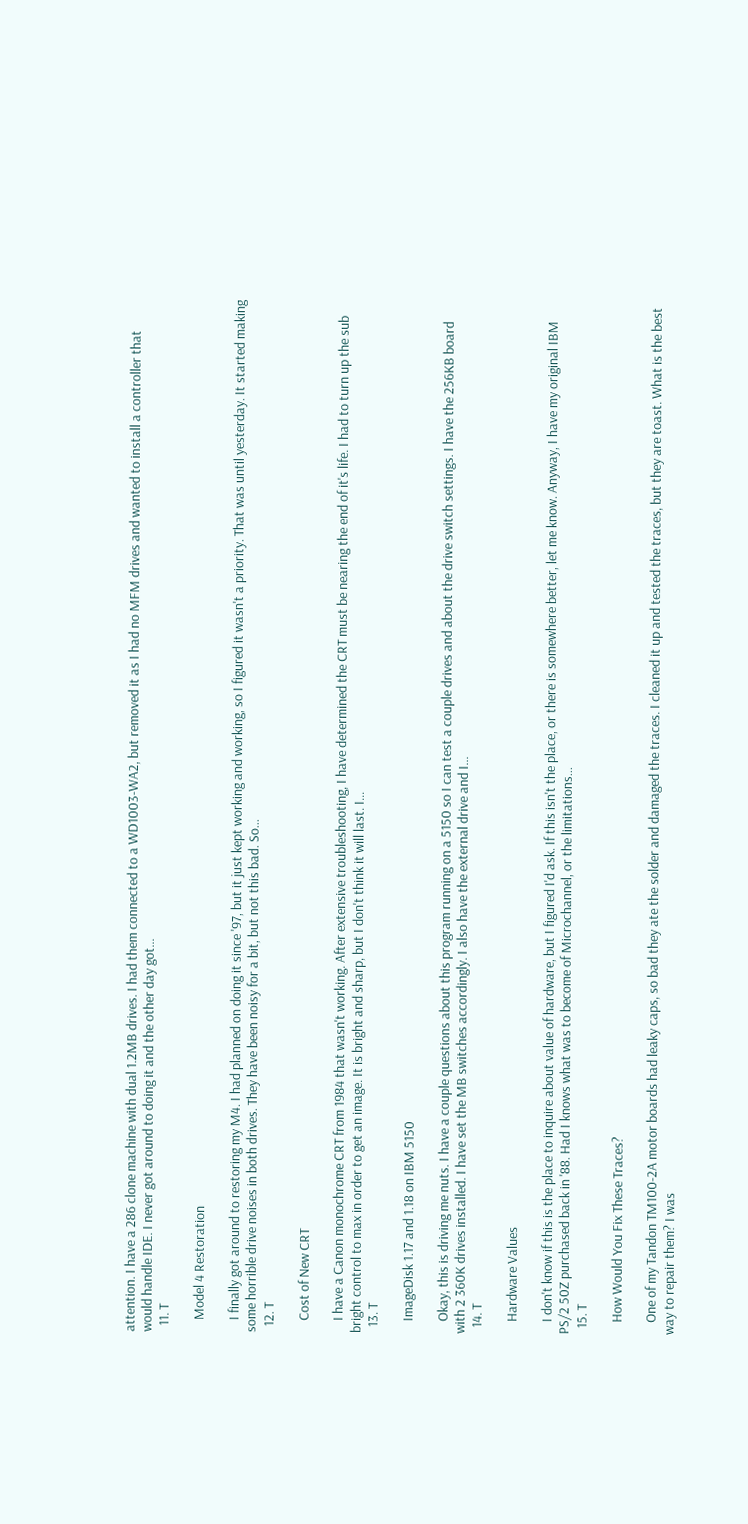attention. I have a 286 clone machine with dual 1.2MB drives. I had them connected to a WD1003-WA2, but removed it as I had no MFM drives and wanted to install a controller that would handle IDE. I never got around to doing it and the other day got...
  11. T

    Model 4 Restoration

    I finally got around to restoring my M4. I had planned on doing it since '97, but it just kept working and working, so I figured it wasn't a priority. That was until yesterday. It started making some horrible drive noises in both drives. They have been noisy for a bit, but not this bad. So...
  12. T

    Cost of New CRT

    I have a Canon monochrome CRT from 1984 that wasn't working. After extensive troubleshooting, I have determined the CRT must be nearing the end of it's life. I had to turn up the sub bright control to max in order to get an image. It is bright and sharp, but I don't think it will last. I...
  13. T

    ImageDisk 1.17 and 1.18 on IBM 5150

    Okay, this is driving me nuts. I have a couple questions about this program running on a 5150 so I can test a couple drives and about the drive switch settings. I have the 256KB board with 2 360K drives installed. I have set the MB switches accordingly. I also have the external drive and I...
  14. T

    Hardware Values

    I don't know if this is the place to inquire about value of hardware, but I figured I'd ask. If this isn't the place, or there is somewhere better, let me know. Anyway, I have my original IBM PS/2 50Z purchased back in '88. Had I knows what was to become of Microchannel, or the limitations...
  15. T

    How Would You Fix These Traces?

    One of my Tandon TM100-2A motor boards had leaky caps, so bad they ate the solder and damaged the traces. I cleaned it up and tested the traces, but they are toast. What is the best way to repair them? I was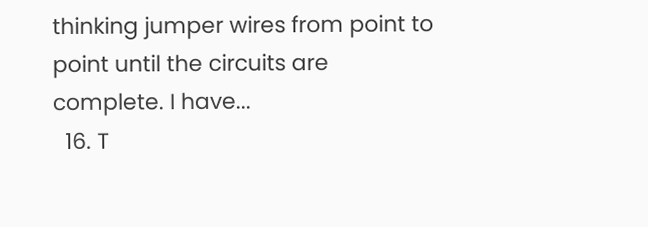thinking jumper wires from point to point until the circuits are complete. I have...
  16. T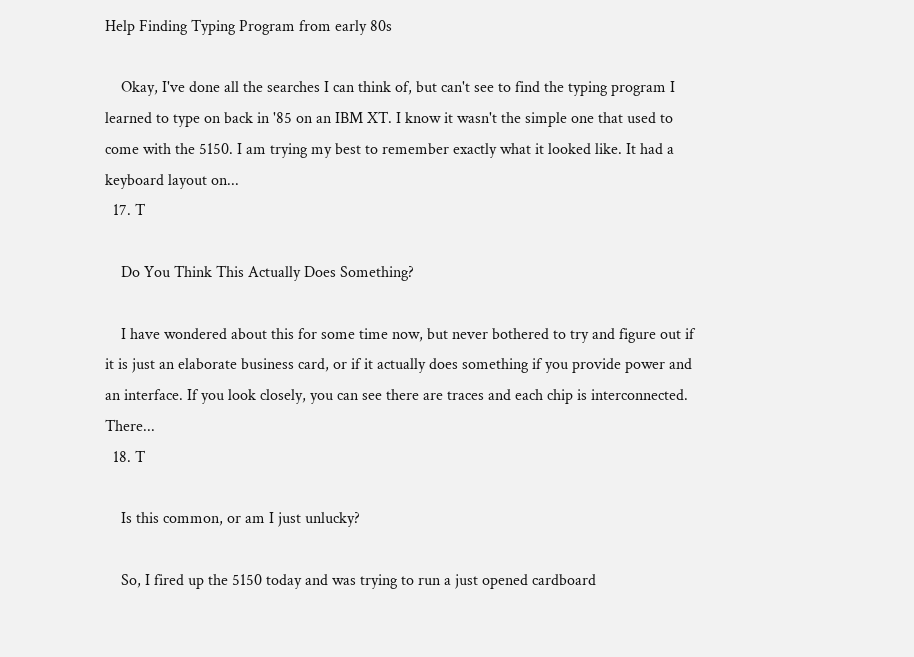Help Finding Typing Program from early 80s

    Okay, I've done all the searches I can think of, but can't see to find the typing program I learned to type on back in '85 on an IBM XT. I know it wasn't the simple one that used to come with the 5150. I am trying my best to remember exactly what it looked like. It had a keyboard layout on...
  17. T

    Do You Think This Actually Does Something?

    I have wondered about this for some time now, but never bothered to try and figure out if it is just an elaborate business card, or if it actually does something if you provide power and an interface. If you look closely, you can see there are traces and each chip is interconnected. There...
  18. T

    Is this common, or am I just unlucky?

    So, I fired up the 5150 today and was trying to run a just opened cardboard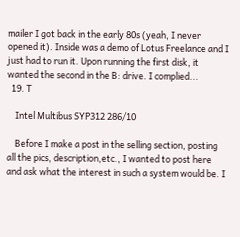mailer I got back in the early 80s (yeah, I never opened it). Inside was a demo of Lotus Freelance and I just had to run it. Upon running the first disk, it wanted the second in the B: drive. I complied...
  19. T

    Intel Multibus SYP312 286/10

    Before I make a post in the selling section, posting all the pics, description,etc., I wanted to post here and ask what the interest in such a system would be. I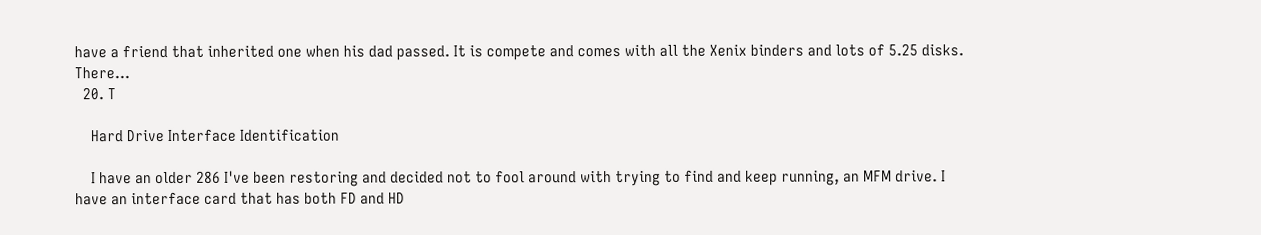have a friend that inherited one when his dad passed. It is compete and comes with all the Xenix binders and lots of 5.25 disks. There...
  20. T

    Hard Drive Interface Identification

    I have an older 286 I've been restoring and decided not to fool around with trying to find and keep running, an MFM drive. I have an interface card that has both FD and HD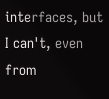interfaces, but I can't, even from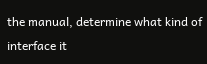the manual, determine what kind of interface it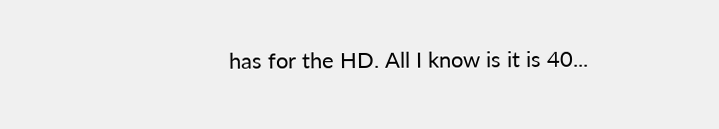has for the HD. All I know is it is 40...